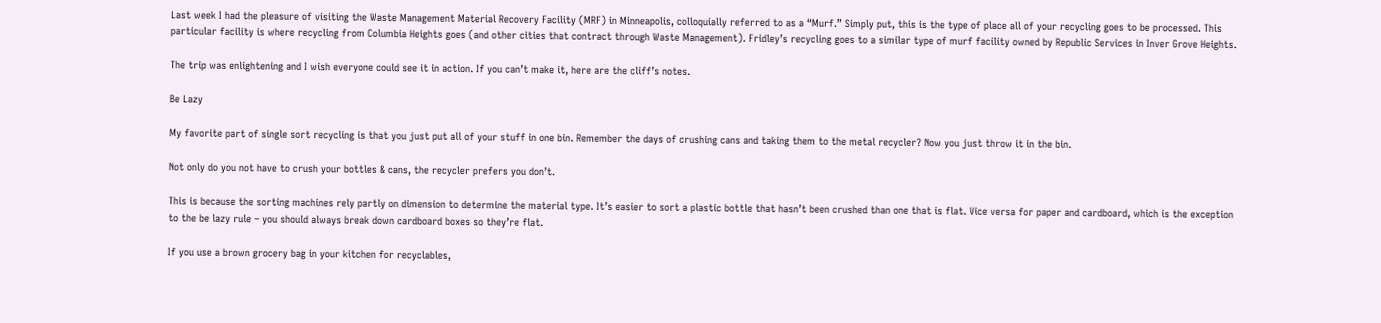Last week I had the pleasure of visiting the Waste Management Material Recovery Facility (MRF) in Minneapolis, colloquially referred to as a “Murf.” Simply put, this is the type of place all of your recycling goes to be processed. This particular facility is where recycling from Columbia Heights goes (and other cities that contract through Waste Management). Fridley’s recycling goes to a similar type of murf facility owned by Republic Services in Inver Grove Heights.

The trip was enlightening and I wish everyone could see it in action. If you can’t make it, here are the cliff’s notes.

Be Lazy

My favorite part of single sort recycling is that you just put all of your stuff in one bin. Remember the days of crushing cans and taking them to the metal recycler? Now you just throw it in the bin.

Not only do you not have to crush your bottles & cans, the recycler prefers you don’t.

This is because the sorting machines rely partly on dimension to determine the material type. It’s easier to sort a plastic bottle that hasn’t been crushed than one that is flat. Vice versa for paper and cardboard, which is the exception to the be lazy rule – you should always break down cardboard boxes so they’re flat.

If you use a brown grocery bag in your kitchen for recyclables,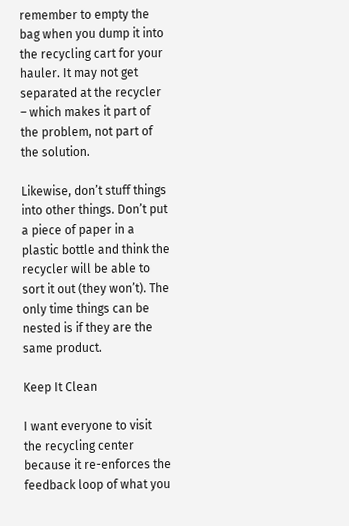remember to empty the bag when you dump it into the recycling cart for your hauler. It may not get separated at the recycler – which makes it part of the problem, not part of the solution.

Likewise, don’t stuff things into other things. Don’t put a piece of paper in a plastic bottle and think the recycler will be able to sort it out (they won’t). The only time things can be nested is if they are the same product.

Keep It Clean

I want everyone to visit the recycling center because it re-enforces the feedback loop of what you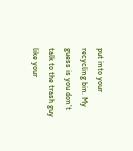put into your recycling bin. My guess is you don’t talk to the trash guy like your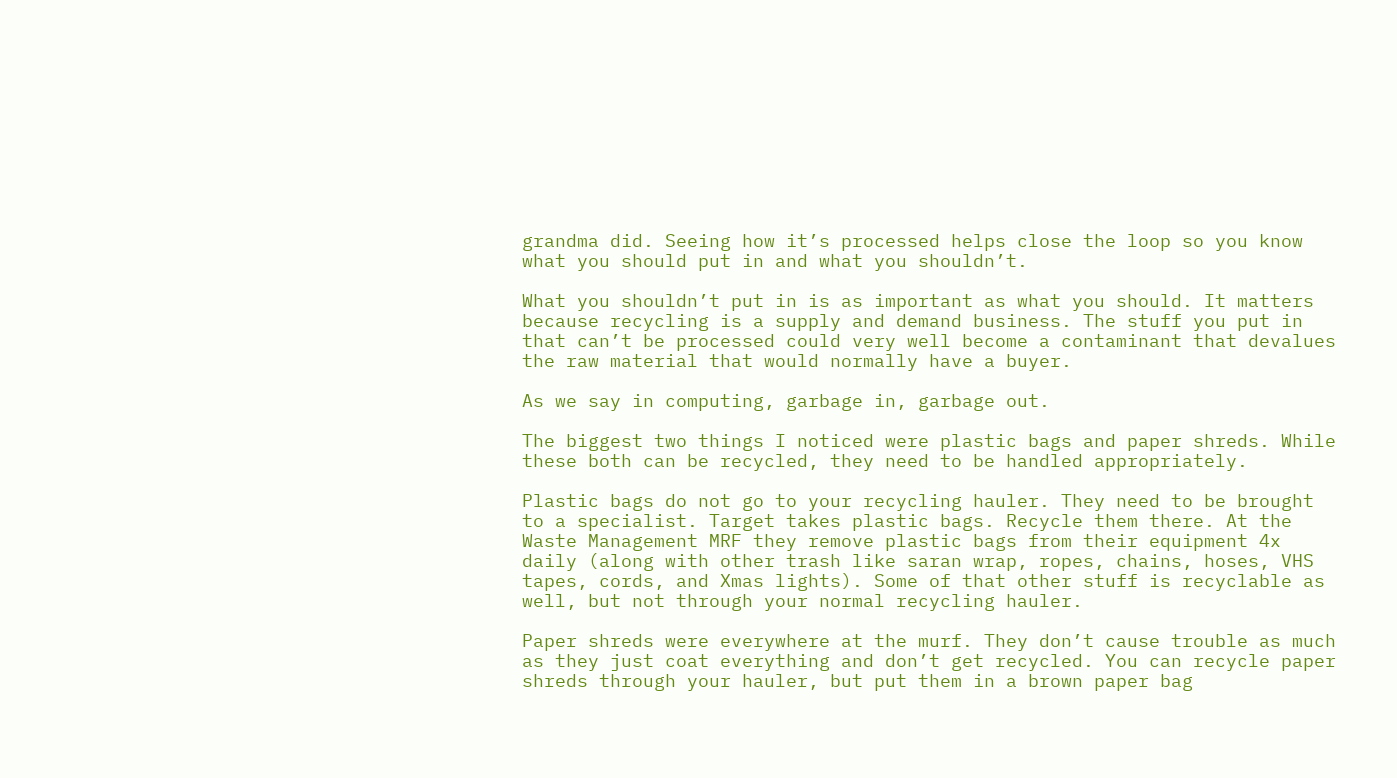grandma did. Seeing how it’s processed helps close the loop so you know what you should put in and what you shouldn’t.

What you shouldn’t put in is as important as what you should. It matters because recycling is a supply and demand business. The stuff you put in that can’t be processed could very well become a contaminant that devalues the raw material that would normally have a buyer.

As we say in computing, garbage in, garbage out.

The biggest two things I noticed were plastic bags and paper shreds. While these both can be recycled, they need to be handled appropriately.

Plastic bags do not go to your recycling hauler. They need to be brought to a specialist. Target takes plastic bags. Recycle them there. At the Waste Management MRF they remove plastic bags from their equipment 4x daily (along with other trash like saran wrap, ropes, chains, hoses, VHS tapes, cords, and Xmas lights). Some of that other stuff is recyclable as well, but not through your normal recycling hauler.

Paper shreds were everywhere at the murf. They don’t cause trouble as much as they just coat everything and don’t get recycled. You can recycle paper shreds through your hauler, but put them in a brown paper bag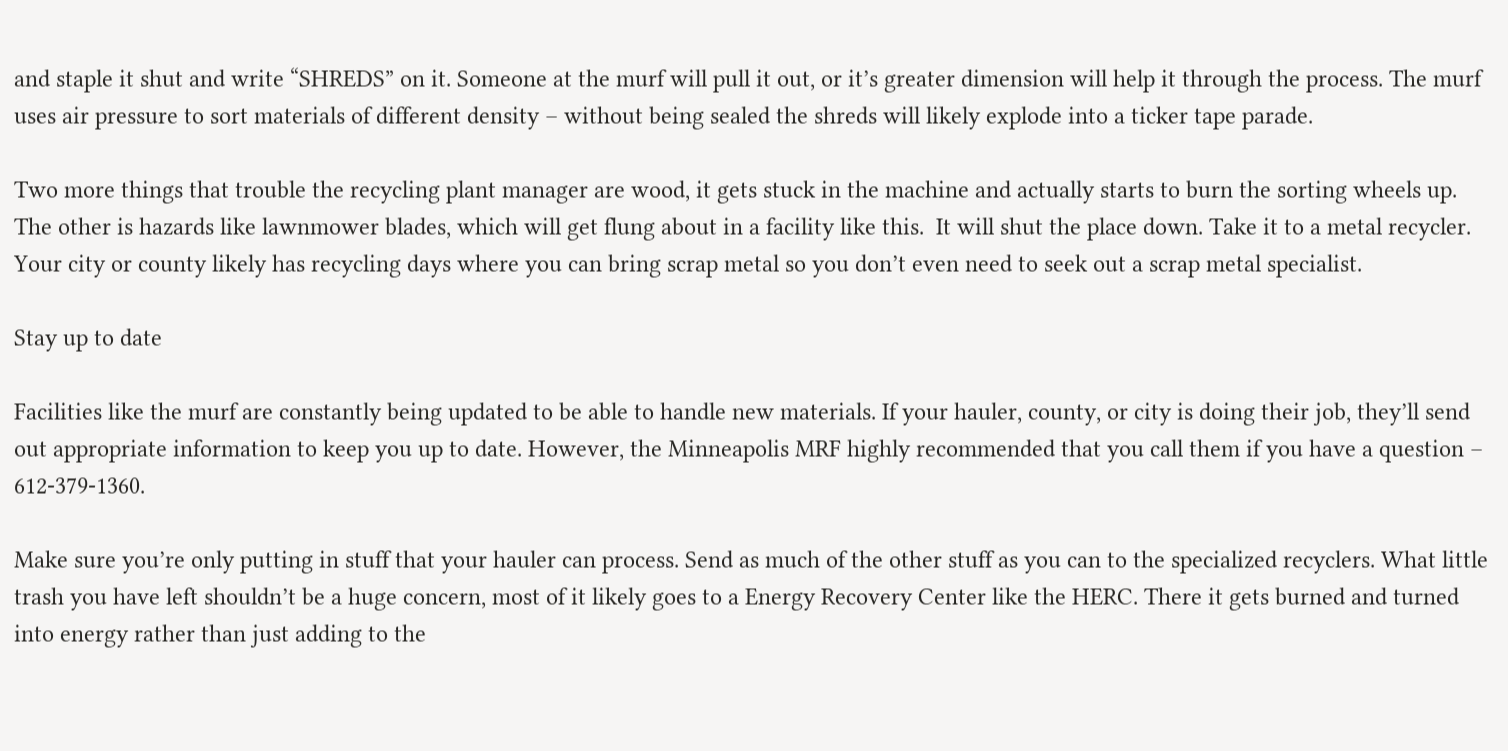and staple it shut and write “SHREDS” on it. Someone at the murf will pull it out, or it’s greater dimension will help it through the process. The murf uses air pressure to sort materials of different density – without being sealed the shreds will likely explode into a ticker tape parade.

Two more things that trouble the recycling plant manager are wood, it gets stuck in the machine and actually starts to burn the sorting wheels up. The other is hazards like lawnmower blades, which will get flung about in a facility like this.  It will shut the place down. Take it to a metal recycler. Your city or county likely has recycling days where you can bring scrap metal so you don’t even need to seek out a scrap metal specialist.

Stay up to date

Facilities like the murf are constantly being updated to be able to handle new materials. If your hauler, county, or city is doing their job, they’ll send out appropriate information to keep you up to date. However, the Minneapolis MRF highly recommended that you call them if you have a question – 612-379-1360.

Make sure you’re only putting in stuff that your hauler can process. Send as much of the other stuff as you can to the specialized recyclers. What little trash you have left shouldn’t be a huge concern, most of it likely goes to a Energy Recovery Center like the HERC. There it gets burned and turned into energy rather than just adding to the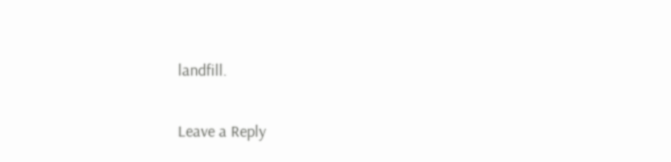landfill.

Leave a Reply